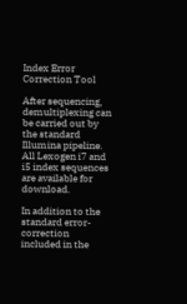Index Error Correction Tool

After sequencing, demultiplexing can be carried out by the standard Illumina pipeline. All Lexogen i7 and i5 index sequences are available for download.

In addition to the standard error-correction included in the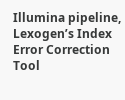Illumina pipeline, Lexogen’s Index Error Correction Tool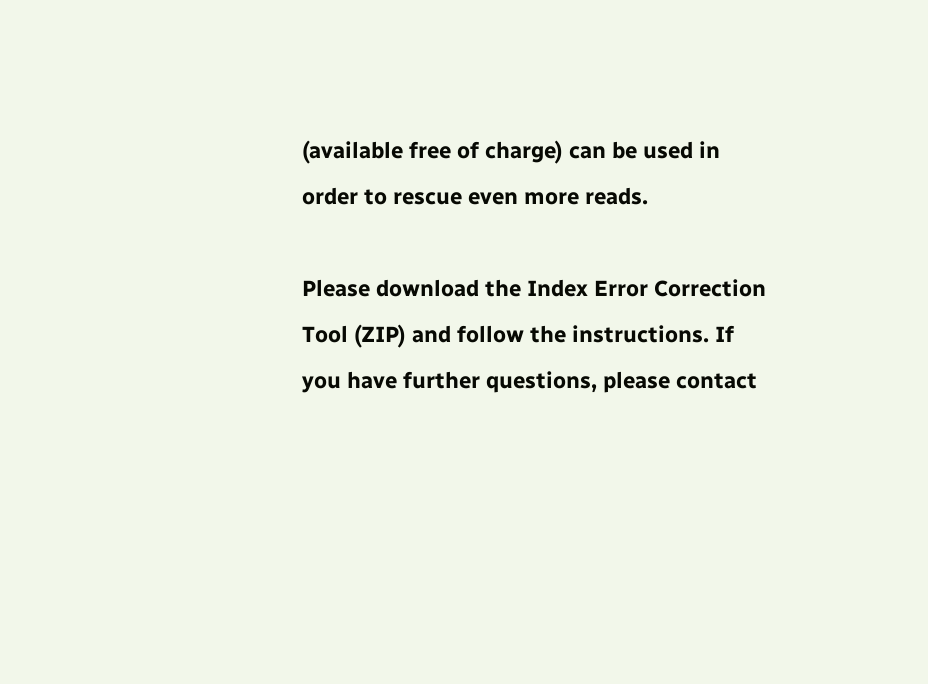(available free of charge) can be used in order to rescue even more reads.

Please download the Index Error Correction Tool (ZIP) and follow the instructions. If you have further questions, please contact